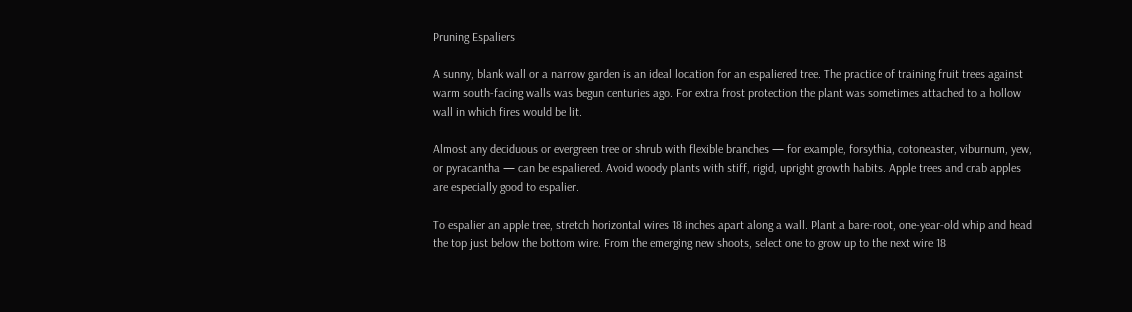Pruning Espaliers

A sunny, blank wall or a narrow garden is an ideal location for an espaliered tree. The practice of training fruit trees against warm south-facing walls was begun centuries ago. For extra frost protection the plant was sometimes attached to a hollow wall in which fires would be lit.

Almost any deciduous or evergreen tree or shrub with flexible branches — for example, forsythia, cotoneaster, viburnum, yew, or pyracantha — can be espaliered. Avoid woody plants with stiff, rigid, upright growth habits. Apple trees and crab apples are especially good to espalier.

To espalier an apple tree, stretch horizontal wires 18 inches apart along a wall. Plant a bare-root, one-year-old whip and head the top just below the bottom wire. From the emerging new shoots, select one to grow up to the next wire 18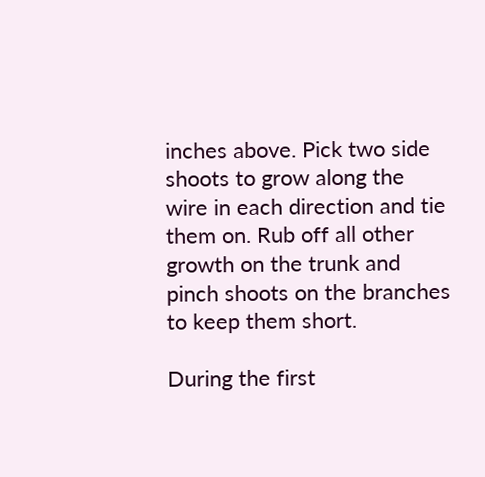inches above. Pick two side shoots to grow along the wire in each direction and tie them on. Rub off all other growth on the trunk and pinch shoots on the branches to keep them short.

During the first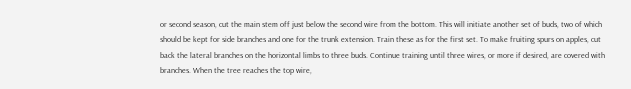or second season, cut the main stem off just below the second wire from the bottom. This will initiate another set of buds, two of which should be kept for side branches and one for the trunk extension. Train these as for the first set. To make fruiting spurs on apples, cut back the lateral branches on the horizontal limbs to three buds. Continue training until three wires, or more if desired, are covered with branches. When the tree reaches the top wire,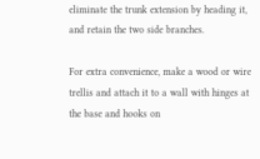eliminate the trunk extension by heading it, and retain the two side branches.

For extra convenience, make a wood or wire trellis and attach it to a wall with hinges at the base and hooks on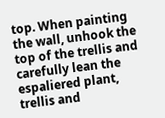top. When painting the wall, unhook the top of the trellis and carefully lean the espaliered plant, trellis and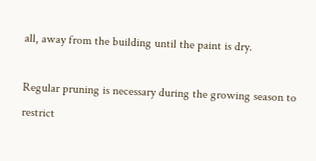all, away from the building until the paint is dry.

Regular pruning is necessary during the growing season to restrict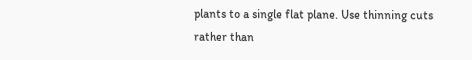plants to a single flat plane. Use thinning cuts rather than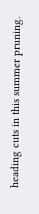heading cuts in this summer pruning.